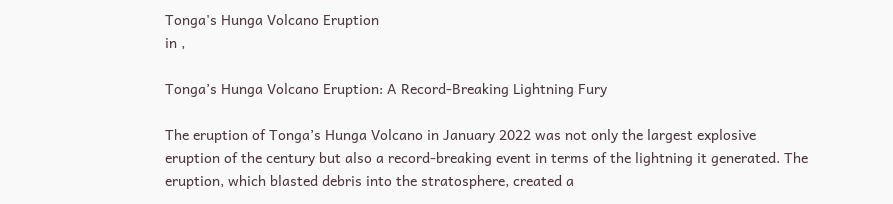Tonga's Hunga Volcano Eruption
in ,

Tonga’s Hunga Volcano Eruption: A Record-Breaking Lightning Fury

The eruption of Tonga’s Hunga Volcano in January 2022 was not only the largest explosive eruption of the century but also a record-breaking event in terms of the lightning it generated. The eruption, which blasted debris into the stratosphere, created a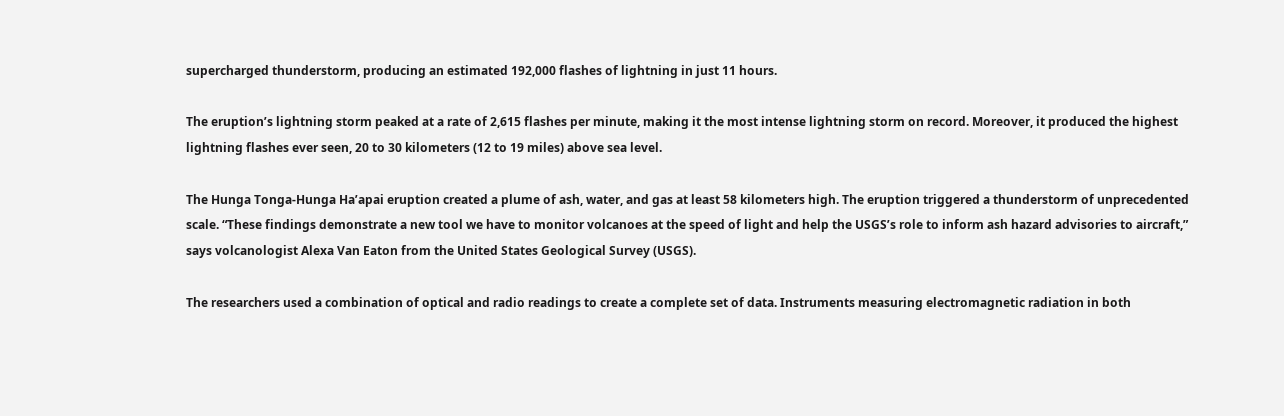supercharged thunderstorm, producing an estimated 192,000 flashes of lightning in just 11 hours.

The eruption’s lightning storm peaked at a rate of 2,615 flashes per minute, making it the most intense lightning storm on record. Moreover, it produced the highest lightning flashes ever seen, 20 to 30 kilometers (12 to 19 miles) above sea level.

The Hunga Tonga-Hunga Ha’apai eruption created a plume of ash, water, and gas at least 58 kilometers high. The eruption triggered a thunderstorm of unprecedented scale. “These findings demonstrate a new tool we have to monitor volcanoes at the speed of light and help the USGS’s role to inform ash hazard advisories to aircraft,” says volcanologist Alexa Van Eaton from the United States Geological Survey (USGS).

The researchers used a combination of optical and radio readings to create a complete set of data. Instruments measuring electromagnetic radiation in both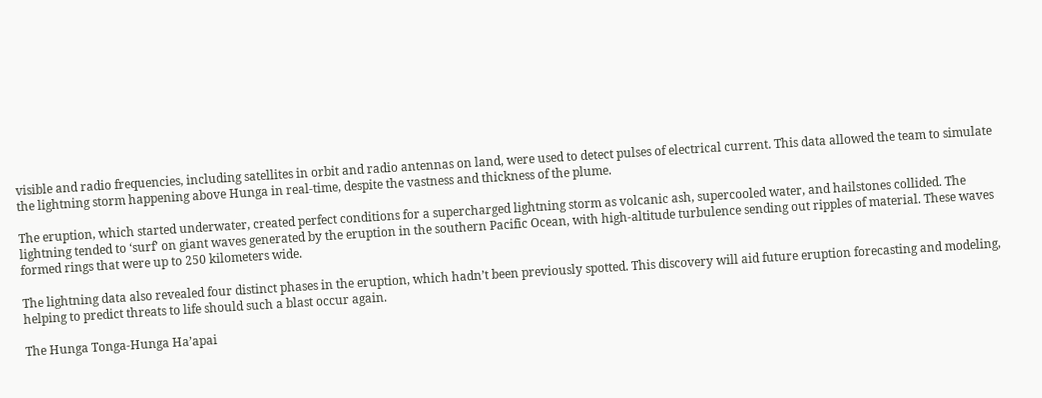visible and radio frequencies, including satellites in orbit and radio antennas on land, were used to detect pulses of electrical current. This data allowed the team to simulate the lightning storm happening above Hunga in real-time, despite the vastness and thickness of the plume.

The eruption, which started underwater, created perfect conditions for a supercharged lightning storm as volcanic ash, supercooled water, and hailstones collided. The lightning tended to ‘surf’ on giant waves generated by the eruption in the southern Pacific Ocean, with high-altitude turbulence sending out ripples of material. These waves formed rings that were up to 250 kilometers wide.

The lightning data also revealed four distinct phases in the eruption, which hadn’t been previously spotted. This discovery will aid future eruption forecasting and modeling, helping to predict threats to life should such a blast occur again.

The Hunga Tonga-Hunga Ha’apai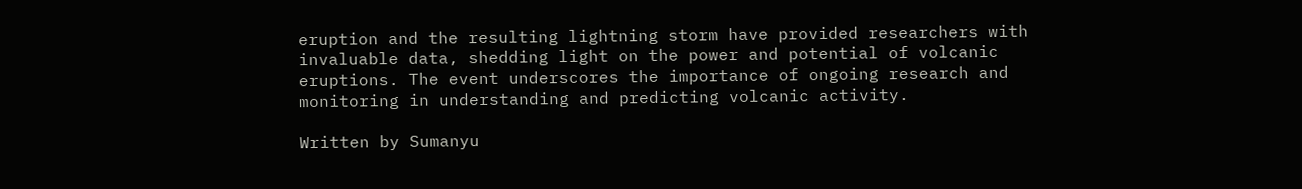eruption and the resulting lightning storm have provided researchers with invaluable data, shedding light on the power and potential of volcanic eruptions. The event underscores the importance of ongoing research and monitoring in understanding and predicting volcanic activity.

Written by Sumanyu